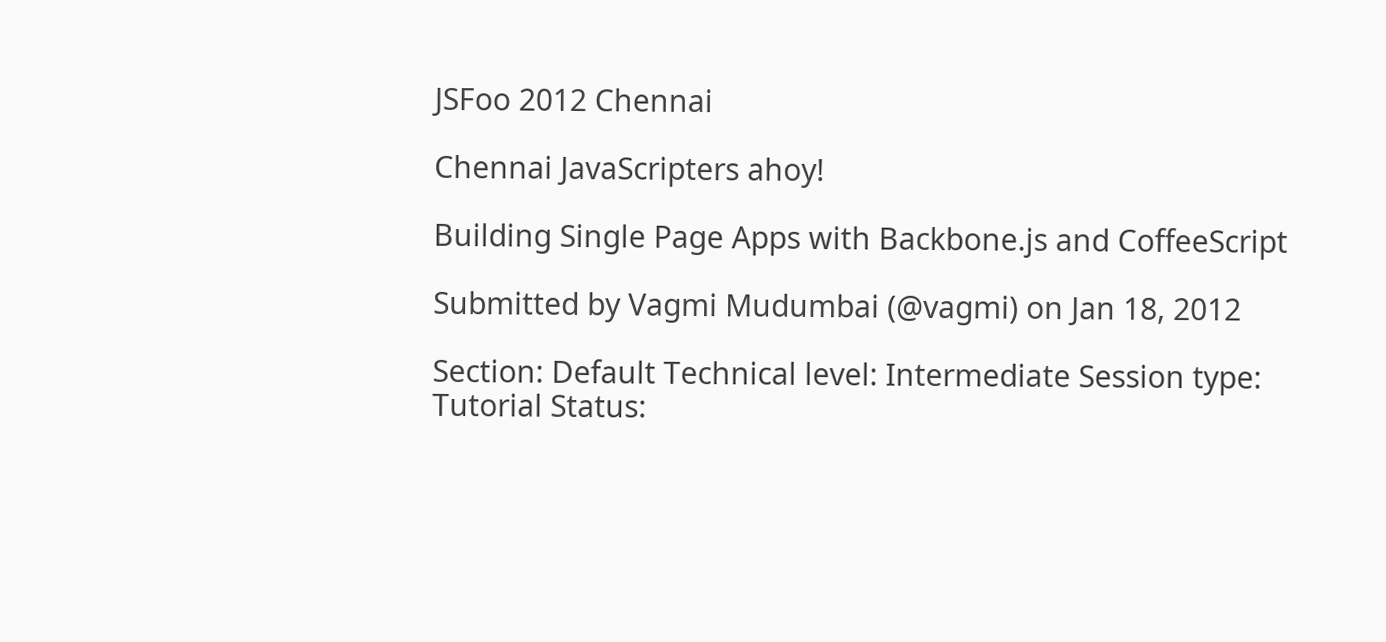JSFoo 2012 Chennai

Chennai JavaScripters ahoy!

Building Single Page Apps with Backbone.js and CoffeeScript

Submitted by Vagmi Mudumbai (@vagmi) on Jan 18, 2012

Section: Default Technical level: Intermediate Session type: Tutorial Status: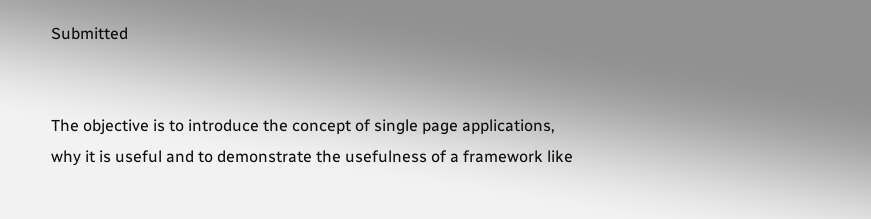Submitted


The objective is to introduce the concept of single page applications, why it is useful and to demonstrate the usefulness of a framework like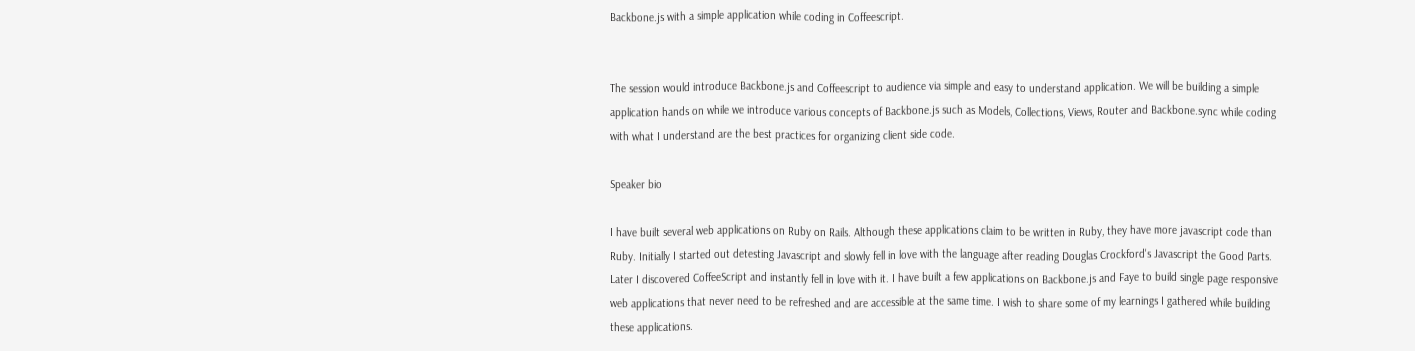Backbone.js with a simple application while coding in Coffeescript.


The session would introduce Backbone.js and Coffeescript to audience via simple and easy to understand application. We will be building a simple application hands on while we introduce various concepts of Backbone.js such as Models, Collections, Views, Router and Backbone.sync while coding with what I understand are the best practices for organizing client side code.

Speaker bio

I have built several web applications on Ruby on Rails. Although these applications claim to be written in Ruby, they have more javascript code than Ruby. Initially I started out detesting Javascript and slowly fell in love with the language after reading Douglas Crockford's Javascript the Good Parts. Later I discovered CoffeeScript and instantly fell in love with it. I have built a few applications on Backbone.js and Faye to build single page responsive web applications that never need to be refreshed and are accessible at the same time. I wish to share some of my learnings I gathered while building these applications.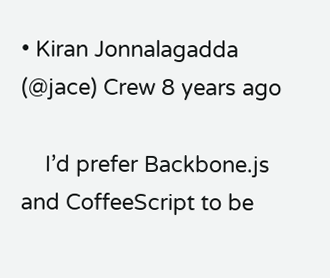• Kiran Jonnalagadda (@jace) Crew 8 years ago

    I’d prefer Backbone.js and CoffeeScript to be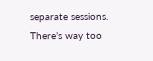separate sessions. There’s way too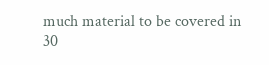much material to be covered in 30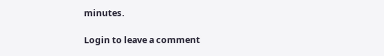minutes.

Login to leave a comment